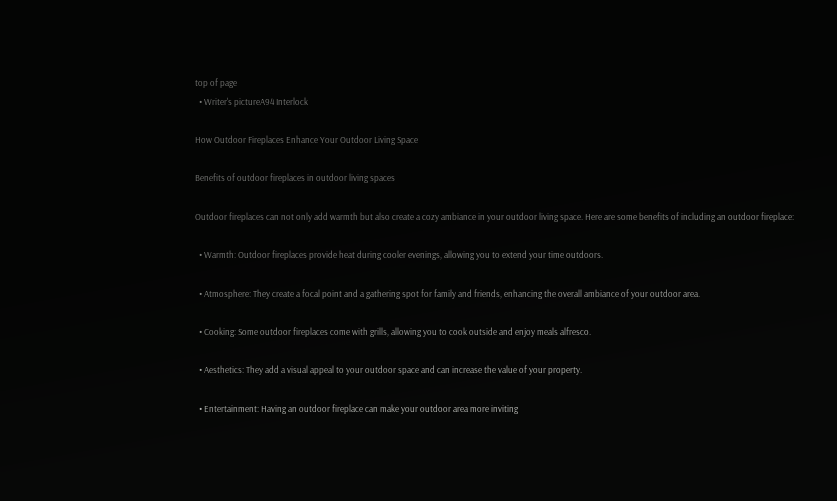top of page
  • Writer's pictureA94 Interlock

How Outdoor Fireplaces Enhance Your Outdoor Living Space

Benefits of outdoor fireplaces in outdoor living spaces

Outdoor fireplaces can not only add warmth but also create a cozy ambiance in your outdoor living space. Here are some benefits of including an outdoor fireplace:

  • Warmth: Outdoor fireplaces provide heat during cooler evenings, allowing you to extend your time outdoors.

  • Atmosphere: They create a focal point and a gathering spot for family and friends, enhancing the overall ambiance of your outdoor area.

  • Cooking: Some outdoor fireplaces come with grills, allowing you to cook outside and enjoy meals alfresco.

  • Aesthetics: They add a visual appeal to your outdoor space and can increase the value of your property.

  • Entertainment: Having an outdoor fireplace can make your outdoor area more inviting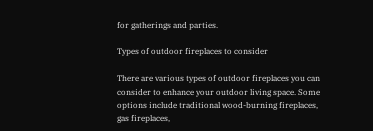for gatherings and parties.

Types of outdoor fireplaces to consider

There are various types of outdoor fireplaces you can consider to enhance your outdoor living space. Some options include traditional wood-burning fireplaces, gas fireplaces,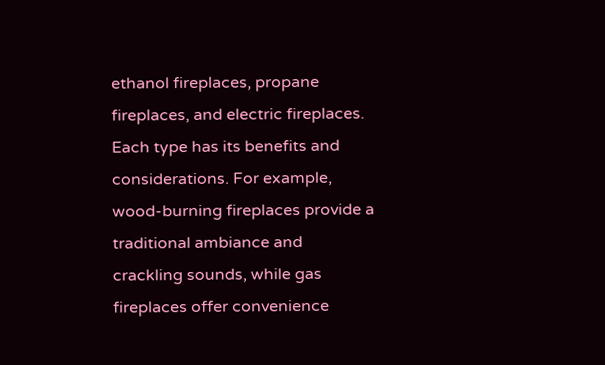ethanol fireplaces, propane fireplaces, and electric fireplaces. Each type has its benefits and considerations. For example, wood-burning fireplaces provide a traditional ambiance and crackling sounds, while gas fireplaces offer convenience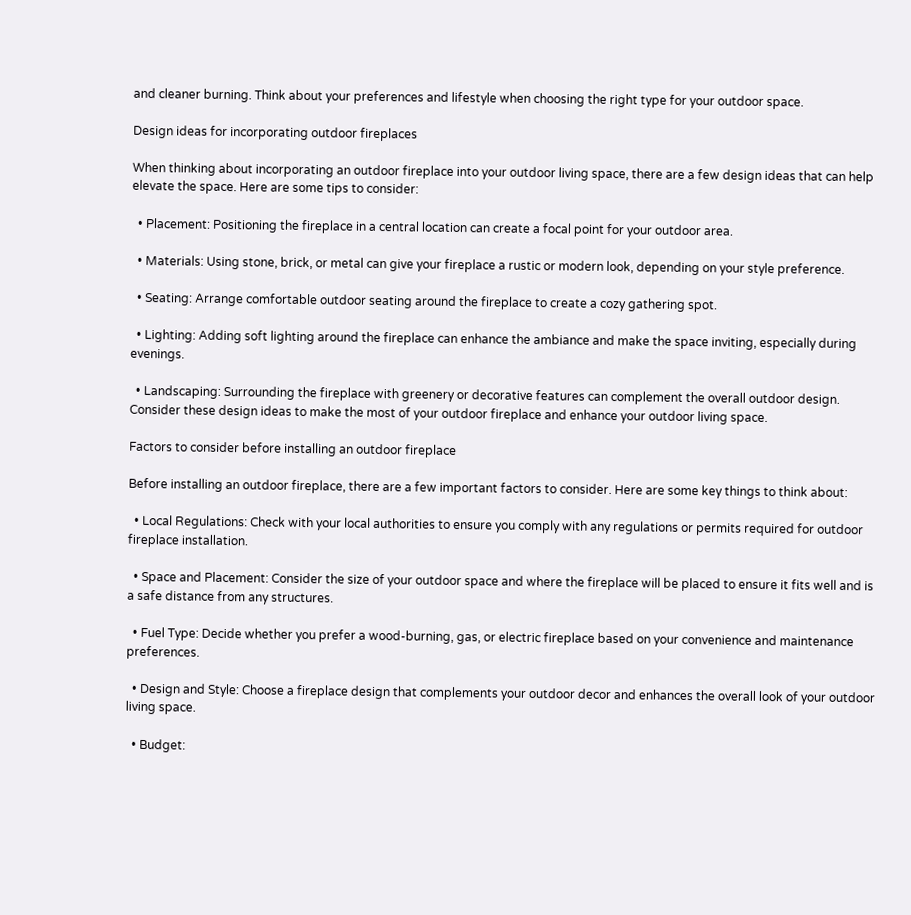and cleaner burning. Think about your preferences and lifestyle when choosing the right type for your outdoor space.

Design ideas for incorporating outdoor fireplaces

When thinking about incorporating an outdoor fireplace into your outdoor living space, there are a few design ideas that can help elevate the space. Here are some tips to consider:

  • Placement: Positioning the fireplace in a central location can create a focal point for your outdoor area.

  • Materials: Using stone, brick, or metal can give your fireplace a rustic or modern look, depending on your style preference.

  • Seating: Arrange comfortable outdoor seating around the fireplace to create a cozy gathering spot.

  • Lighting: Adding soft lighting around the fireplace can enhance the ambiance and make the space inviting, especially during evenings.

  • Landscaping: Surrounding the fireplace with greenery or decorative features can complement the overall outdoor design. Consider these design ideas to make the most of your outdoor fireplace and enhance your outdoor living space.

Factors to consider before installing an outdoor fireplace

Before installing an outdoor fireplace, there are a few important factors to consider. Here are some key things to think about:

  • Local Regulations: Check with your local authorities to ensure you comply with any regulations or permits required for outdoor fireplace installation.

  • Space and Placement: Consider the size of your outdoor space and where the fireplace will be placed to ensure it fits well and is a safe distance from any structures.

  • Fuel Type: Decide whether you prefer a wood-burning, gas, or electric fireplace based on your convenience and maintenance preferences.

  • Design and Style: Choose a fireplace design that complements your outdoor decor and enhances the overall look of your outdoor living space.

  • Budget: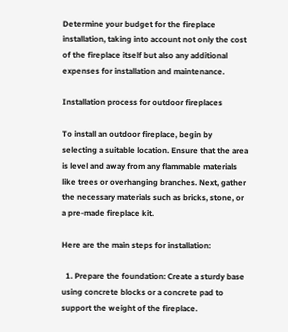Determine your budget for the fireplace installation, taking into account not only the cost of the fireplace itself but also any additional expenses for installation and maintenance.

Installation process for outdoor fireplaces

To install an outdoor fireplace, begin by selecting a suitable location. Ensure that the area is level and away from any flammable materials like trees or overhanging branches. Next, gather the necessary materials such as bricks, stone, or a pre-made fireplace kit.

Here are the main steps for installation:

  1. Prepare the foundation: Create a sturdy base using concrete blocks or a concrete pad to support the weight of the fireplace.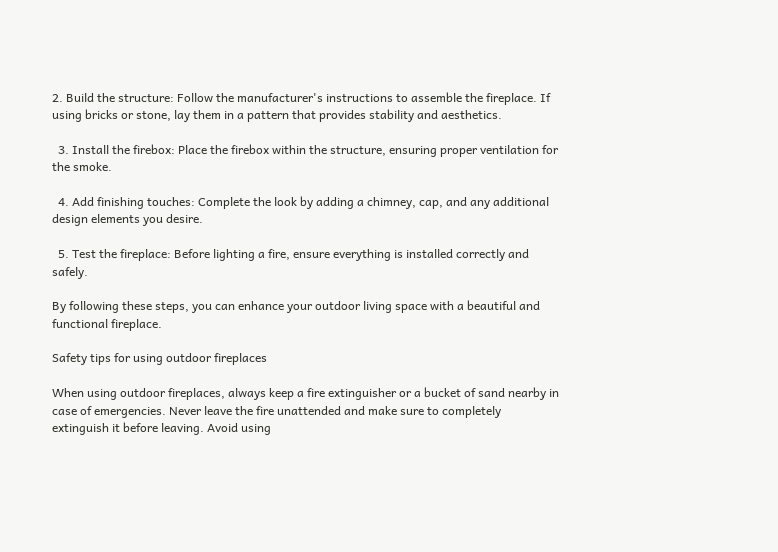2. Build the structure: Follow the manufacturer's instructions to assemble the fireplace. If using bricks or stone, lay them in a pattern that provides stability and aesthetics.

  3. Install the firebox: Place the firebox within the structure, ensuring proper ventilation for the smoke.

  4. Add finishing touches: Complete the look by adding a chimney, cap, and any additional design elements you desire.

  5. Test the fireplace: Before lighting a fire, ensure everything is installed correctly and safely.

By following these steps, you can enhance your outdoor living space with a beautiful and functional fireplace.

Safety tips for using outdoor fireplaces

When using outdoor fireplaces, always keep a fire extinguisher or a bucket of sand nearby in case of emergencies. Never leave the fire unattended and make sure to completely extinguish it before leaving. Avoid using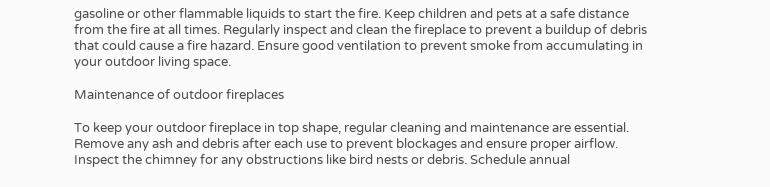gasoline or other flammable liquids to start the fire. Keep children and pets at a safe distance from the fire at all times. Regularly inspect and clean the fireplace to prevent a buildup of debris that could cause a fire hazard. Ensure good ventilation to prevent smoke from accumulating in your outdoor living space.

Maintenance of outdoor fireplaces

To keep your outdoor fireplace in top shape, regular cleaning and maintenance are essential. Remove any ash and debris after each use to prevent blockages and ensure proper airflow. Inspect the chimney for any obstructions like bird nests or debris. Schedule annual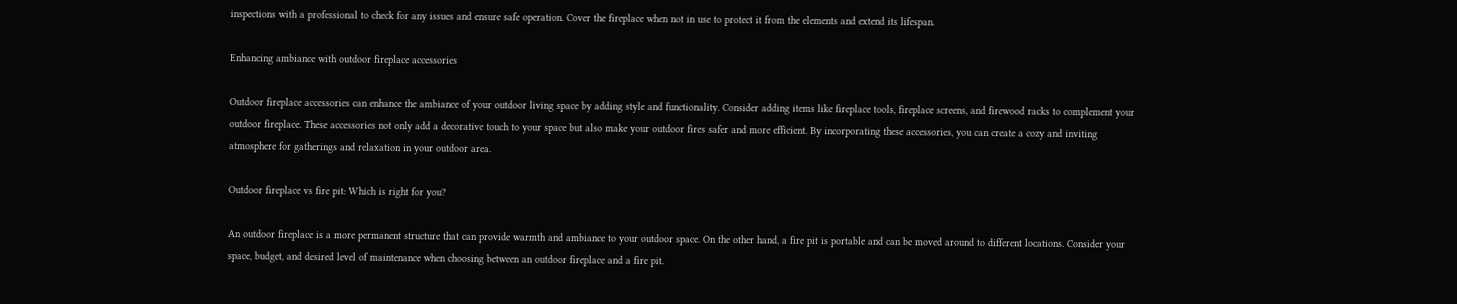inspections with a professional to check for any issues and ensure safe operation. Cover the fireplace when not in use to protect it from the elements and extend its lifespan.

Enhancing ambiance with outdoor fireplace accessories

Outdoor fireplace accessories can enhance the ambiance of your outdoor living space by adding style and functionality. Consider adding items like fireplace tools, fireplace screens, and firewood racks to complement your outdoor fireplace. These accessories not only add a decorative touch to your space but also make your outdoor fires safer and more efficient. By incorporating these accessories, you can create a cozy and inviting atmosphere for gatherings and relaxation in your outdoor area.

Outdoor fireplace vs fire pit: Which is right for you?

An outdoor fireplace is a more permanent structure that can provide warmth and ambiance to your outdoor space. On the other hand, a fire pit is portable and can be moved around to different locations. Consider your space, budget, and desired level of maintenance when choosing between an outdoor fireplace and a fire pit.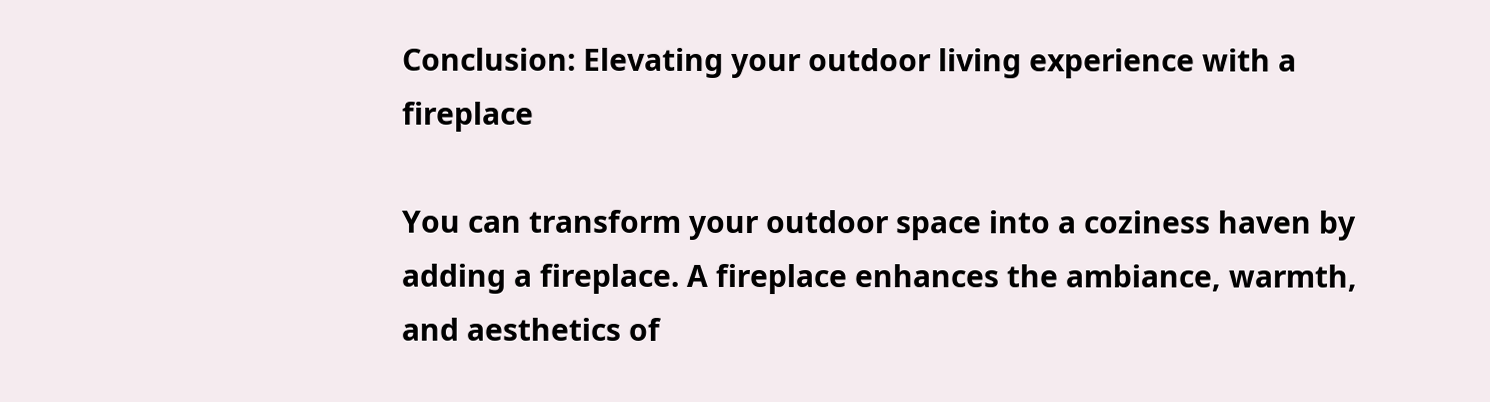Conclusion: Elevating your outdoor living experience with a fireplace

You can transform your outdoor space into a coziness haven by adding a fireplace. A fireplace enhances the ambiance, warmth, and aesthetics of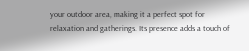your outdoor area, making it a perfect spot for relaxation and gatherings. Its presence adds a touch of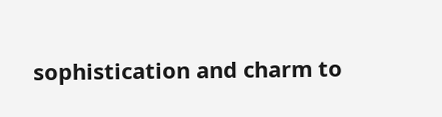sophistication and charm to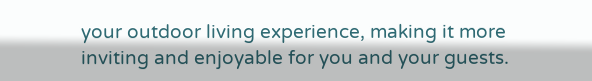your outdoor living experience, making it more inviting and enjoyable for you and your guests.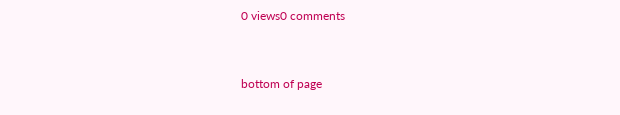0 views0 comments


bottom of page